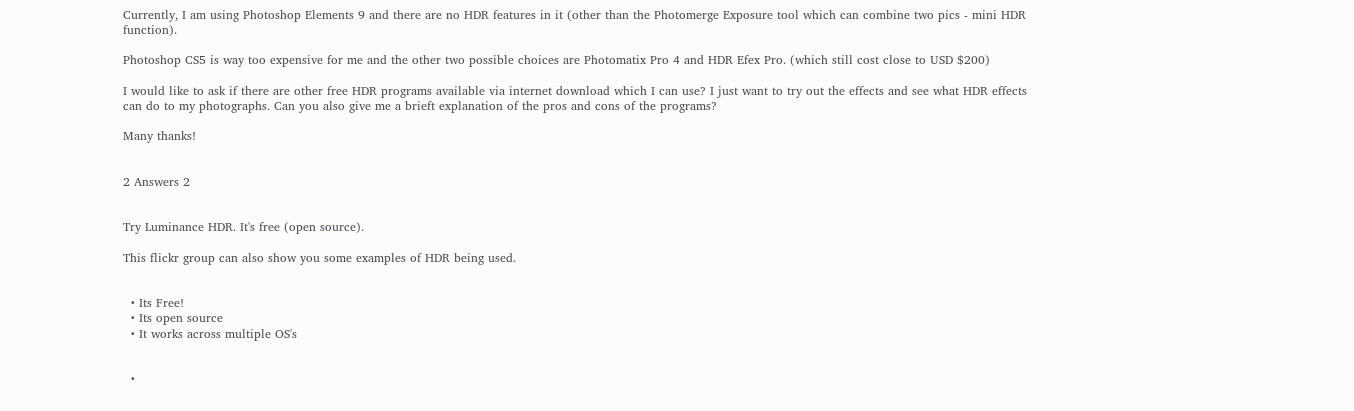Currently, I am using Photoshop Elements 9 and there are no HDR features in it (other than the Photomerge Exposure tool which can combine two pics - mini HDR function).

Photoshop CS5 is way too expensive for me and the other two possible choices are Photomatix Pro 4 and HDR Efex Pro. (which still cost close to USD $200)

I would like to ask if there are other free HDR programs available via internet download which I can use? I just want to try out the effects and see what HDR effects can do to my photographs. Can you also give me a brieft explanation of the pros and cons of the programs?

Many thanks!


2 Answers 2


Try Luminance HDR. It's free (open source).

This flickr group can also show you some examples of HDR being used.


  • Its Free!
  • Its open source
  • It works across multiple OS's


  •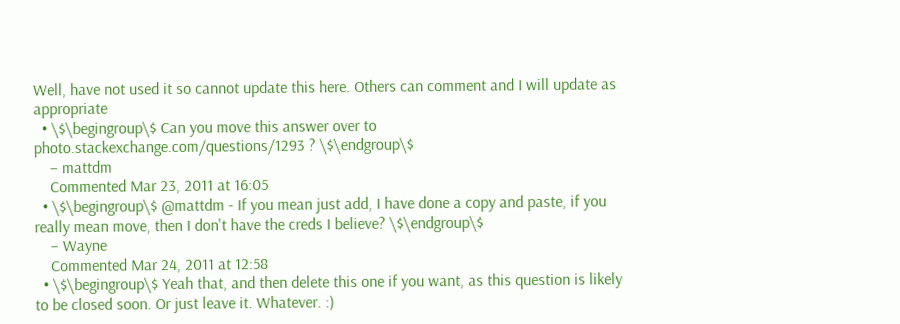Well, have not used it so cannot update this here. Others can comment and I will update as appropriate
  • \$\begingroup\$ Can you move this answer over to photo.stackexchange.com/questions/1293 ? \$\endgroup\$
    – mattdm
    Commented Mar 23, 2011 at 16:05
  • \$\begingroup\$ @mattdm - If you mean just add, I have done a copy and paste, if you really mean move, then I don't have the creds I believe? \$\endgroup\$
    – Wayne
    Commented Mar 24, 2011 at 12:58
  • \$\begingroup\$ Yeah that, and then delete this one if you want, as this question is likely to be closed soon. Or just leave it. Whatever. :)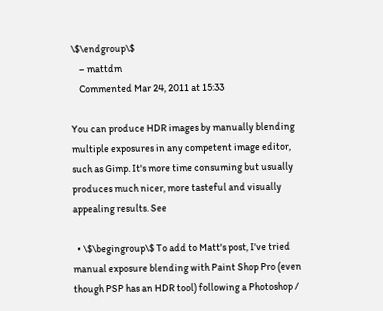\$\endgroup\$
    – mattdm
    Commented Mar 24, 2011 at 15:33

You can produce HDR images by manually blending multiple exposures in any competent image editor, such as Gimp. It's more time consuming but usually produces much nicer, more tasteful and visually appealing results. See

  • \$\begingroup\$ To add to Matt's post, I've tried manual exposure blending with Paint Shop Pro (even though PSP has an HDR tool) following a Photoshop /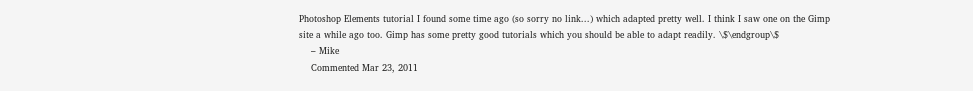Photoshop Elements tutorial I found some time ago (so sorry no link...) which adapted pretty well. I think I saw one on the Gimp site a while ago too. Gimp has some pretty good tutorials which you should be able to adapt readily. \$\endgroup\$
    – Mike
    Commented Mar 23, 2011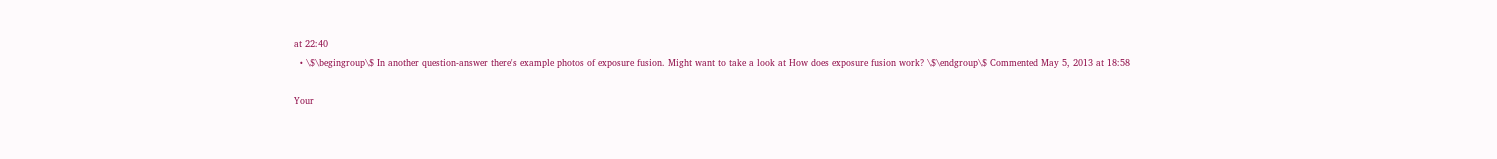at 22:40
  • \$\begingroup\$ In another question-answer there's example photos of exposure fusion. Might want to take a look at How does exposure fusion work? \$\endgroup\$ Commented May 5, 2013 at 18:58

Your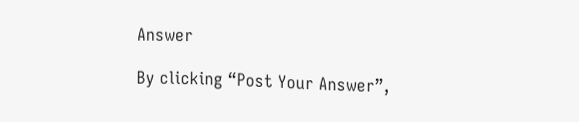Answer

By clicking “Post Your Answer”,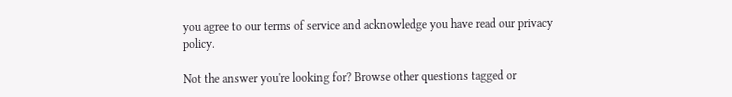you agree to our terms of service and acknowledge you have read our privacy policy.

Not the answer you're looking for? Browse other questions tagged or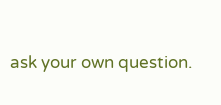ask your own question.